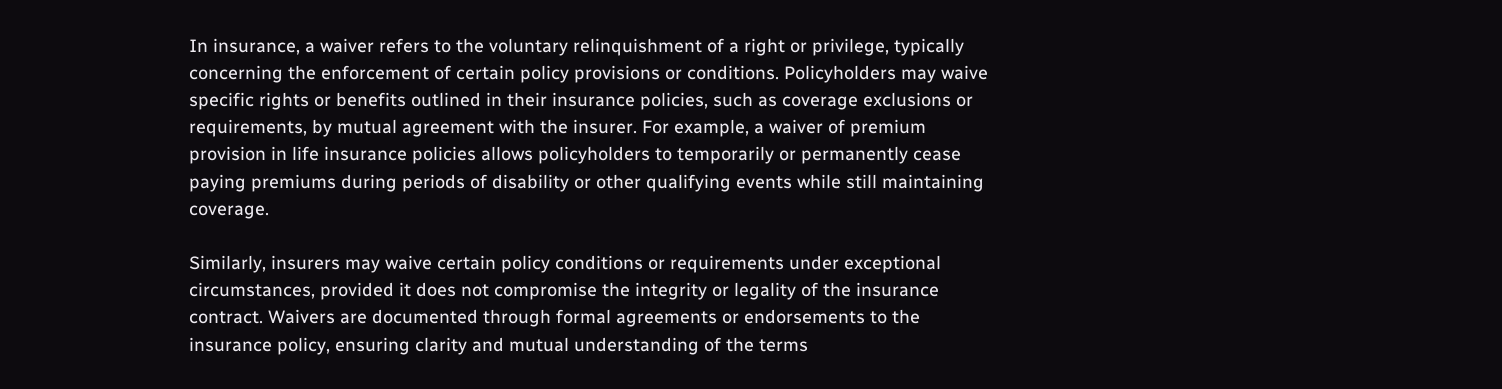In insurance, a waiver refers to the voluntary relinquishment of a right or privilege, typically concerning the enforcement of certain policy provisions or conditions. Policyholders may waive specific rights or benefits outlined in their insurance policies, such as coverage exclusions or requirements, by mutual agreement with the insurer. For example, a waiver of premium provision in life insurance policies allows policyholders to temporarily or permanently cease paying premiums during periods of disability or other qualifying events while still maintaining coverage.

Similarly, insurers may waive certain policy conditions or requirements under exceptional circumstances, provided it does not compromise the integrity or legality of the insurance contract. Waivers are documented through formal agreements or endorsements to the insurance policy, ensuring clarity and mutual understanding of the terms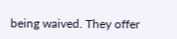being waived. They offer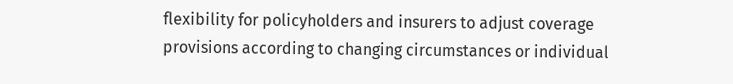flexibility for policyholders and insurers to adjust coverage provisions according to changing circumstances or individual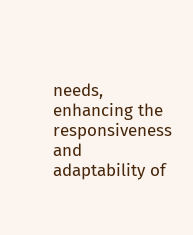needs, enhancing the responsiveness and adaptability of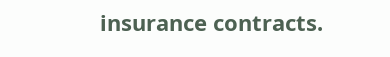insurance contracts.